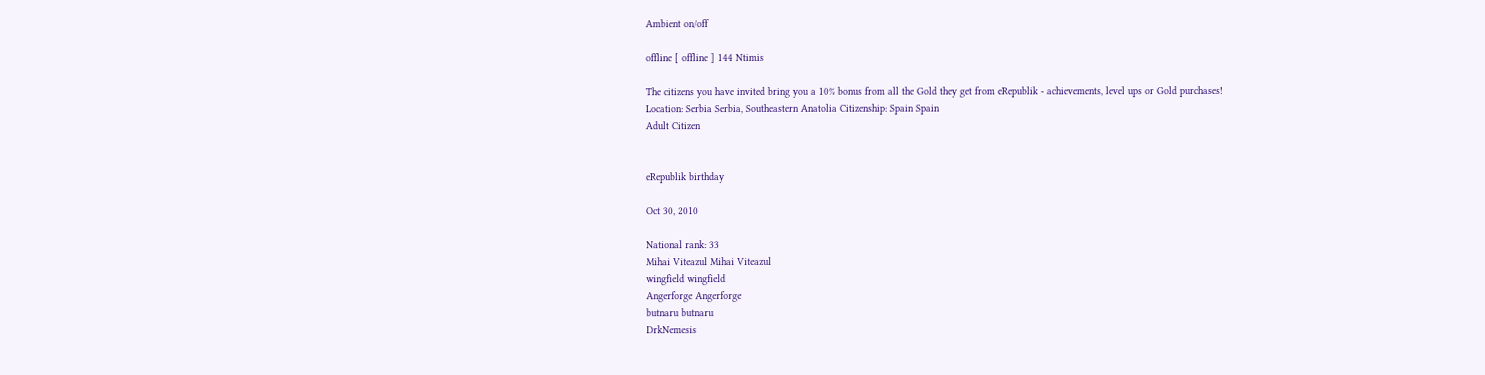Ambient on/off

offline [ offline ] 144 Ntimis

The citizens you have invited bring you a 10% bonus from all the Gold they get from eRepublik - achievements, level ups or Gold purchases!
Location: Serbia Serbia, Southeastern Anatolia Citizenship: Spain Spain
Adult Citizen


eRepublik birthday

Oct 30, 2010

National rank: 33
Mihai Viteazul Mihai Viteazul
wingfield wingfield
Angerforge Angerforge
butnaru butnaru
DrkNemesis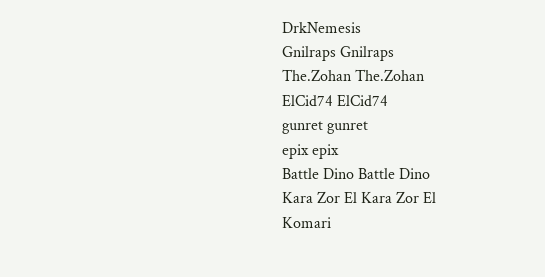DrkNemesis
Gnilraps Gnilraps
The.Zohan The.Zohan
ElCid74 ElCid74
gunret gunret
epix epix
Battle Dino Battle Dino
Kara Zor El Kara Zor El
Komari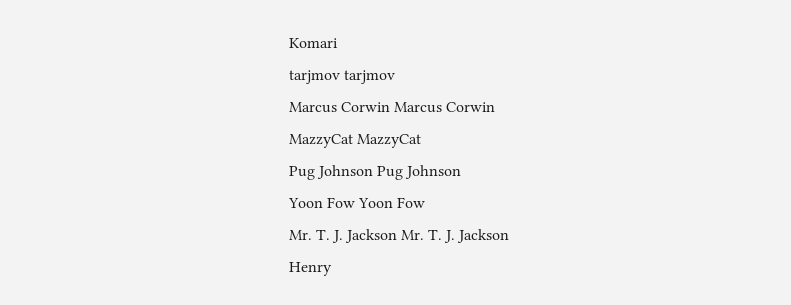Komari
tarjmov tarjmov
Marcus Corwin Marcus Corwin
MazzyCat MazzyCat
Pug Johnson Pug Johnson
Yoon Fow Yoon Fow
Mr. T. J. Jackson Mr. T. J. Jackson
Henry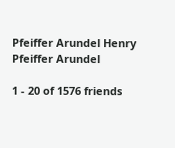Pfeiffer Arundel Henry Pfeiffer Arundel

1 - 20 of 1576 friends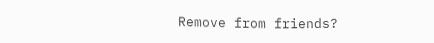Remove from friends?